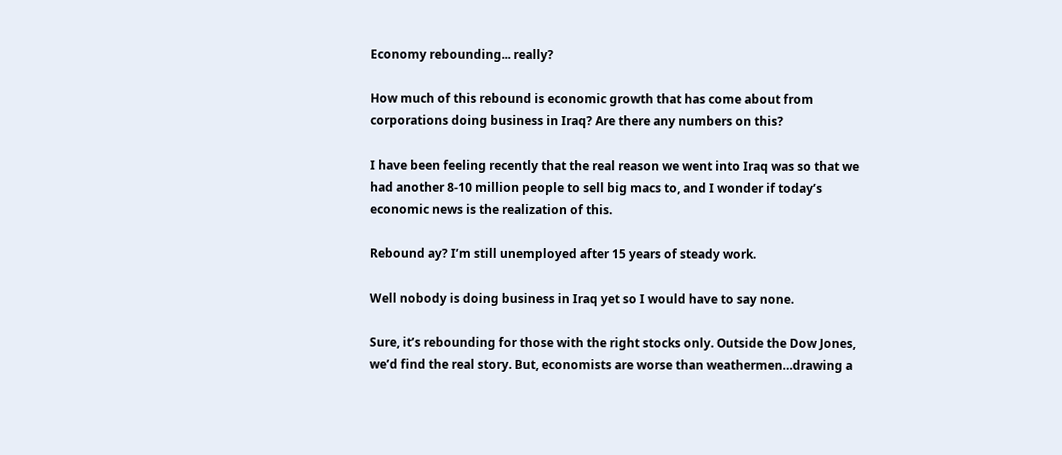Economy rebounding... really?

How much of this rebound is economic growth that has come about from corporations doing business in Iraq? Are there any numbers on this?

I have been feeling recently that the real reason we went into Iraq was so that we had another 8-10 million people to sell big macs to, and I wonder if today’s economic news is the realization of this.

Rebound ay? I’m still unemployed after 15 years of steady work.

Well nobody is doing business in Iraq yet so I would have to say none.

Sure, it’s rebounding for those with the right stocks only. Outside the Dow Jones, we’d find the real story. But, economists are worse than weathermen…drawing a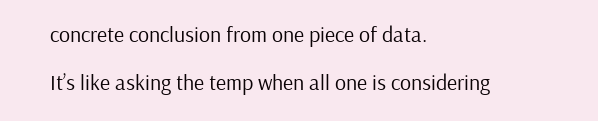concrete conclusion from one piece of data.

It’s like asking the temp when all one is considering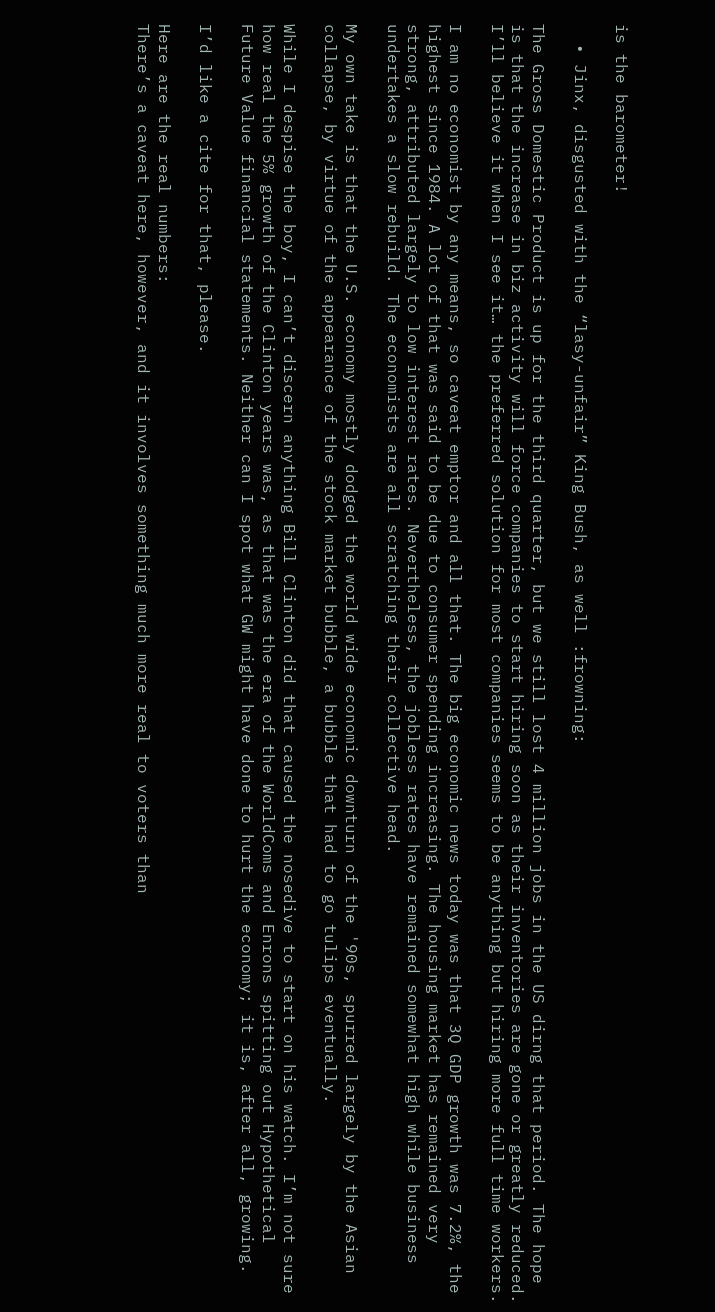is the barometer!

  • Jinx, disgusted with the “lasy-unfair” King Bush, as well :frowning:

The Gross Domestic Product is up for the third quarter, but we still lost 4 million jobs in the US dirng that period. The hope is that the increase in biz activity will force companies to start hiring soon as their inventories are gone or greatly reduced. I’ll believe it when I see it… the preferred solution for most companies seems to be anything but hiring more full time workers.

I am no economist by any means, so caveat emptor and all that. The big economic news today was that 3Q GDP growth was 7.2%, the highest since 1984. A lot of that was said to be due to consumer spending increasing. The housing market has remained very strong, attributed largely to low interest rates. Nevertheless, the jobless rates have remained somewhat high while business undertakes a slow rebuild. The economists are all scratching their collective head.

My own take is that the U.S. economy mostly dodged the world wide economic downturn of the '90s, spurred largely by the Asian collapse, by virtue of the appearance of the stock market bubble, a bubble that had to go tulips eventually.

While I despise the boy, I can’t discern anything Bill Clinton did that caused the nosedive to start on his watch. I’m not sure how real the 5% growth of the Clinton years was, as that was the era of the WorldComs and Enrons spitting out Hypothetical Future Value financial statements. Neither can I spot what GW might have done to hurt the economy; it is, after all, growing.

I’d like a cite for that, please.

Here are the real numbers:
There’s a caveat here, however, and it involves something much more real to voters than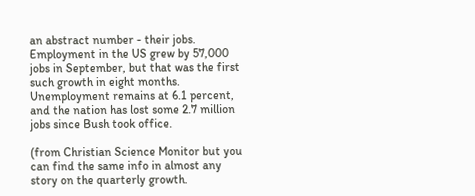an abstract number - their jobs. Employment in the US grew by 57,000 jobs in September, but that was the first such growth in eight months. Unemployment remains at 6.1 percent, and the nation has lost some 2.7 million jobs since Bush took office.

(from Christian Science Monitor but you can find the same info in almost any story on the quarterly growth.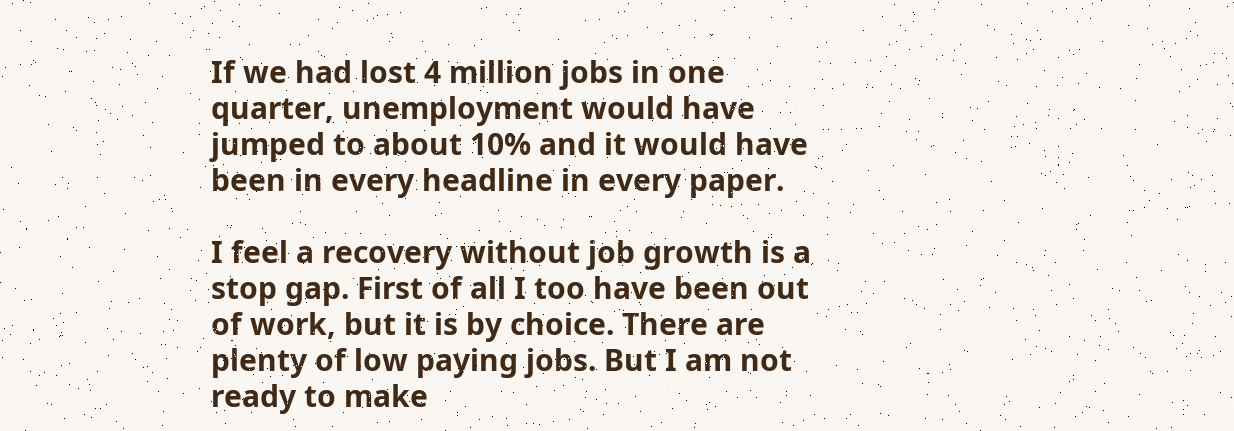If we had lost 4 million jobs in one quarter, unemployment would have jumped to about 10% and it would have been in every headline in every paper.

I feel a recovery without job growth is a stop gap. First of all I too have been out of work, but it is by choice. There are plenty of low paying jobs. But I am not ready to make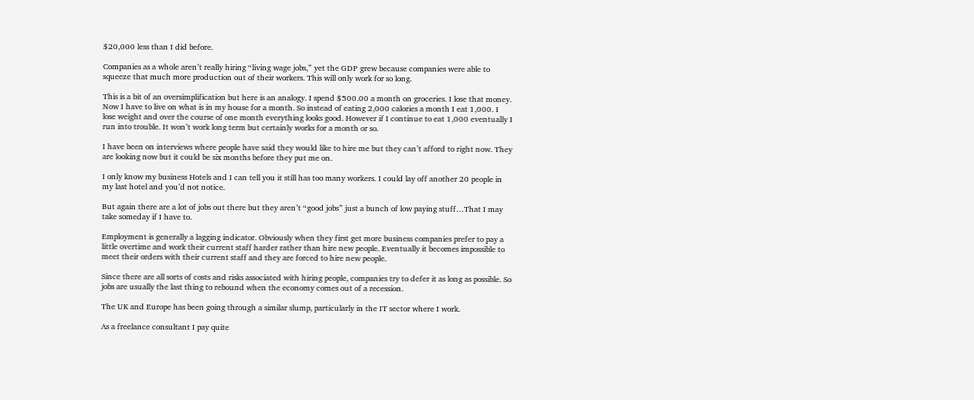$20,000 less than I did before.

Companies as a whole aren’t really hiring “living wage jobs,” yet the GDP grew because companies were able to squeeze that much more production out of their workers. This will only work for so long.

This is a bit of an oversimplification but here is an analogy. I spend $500.00 a month on groceries. I lose that money. Now I have to live on what is in my house for a month. So instead of eating 2,000 calories a month I eat 1,000. I lose weight and over the course of one month everything looks good. However if I continue to eat 1,000 eventually I run into trouble. It won’t work long term but certainly works for a month or so.

I have been on interviews where people have said they would like to hire me but they can’t afford to right now. They are looking now but it could be six months before they put me on.

I only know my business Hotels and I can tell you it still has too many workers. I could lay off another 20 people in my last hotel and you’d not notice.

But again there are a lot of jobs out there but they aren’t “good jobs” just a bunch of low paying stuff…That I may take someday if I have to.

Employment is generally a lagging indicator. Obviously when they first get more business companies prefer to pay a little overtime and work their current staff harder rather than hire new people. Eventually it becomes impossible to meet their orders with their current staff and they are forced to hire new people.

Since there are all sorts of costs and risks associated with hiring people, companies try to defer it as long as possible. So jobs are usually the last thing to rebound when the economy comes out of a recession.

The UK and Europe has been going through a similar slump, particularly in the IT sector where I work.

As a freelance consultant I pay quite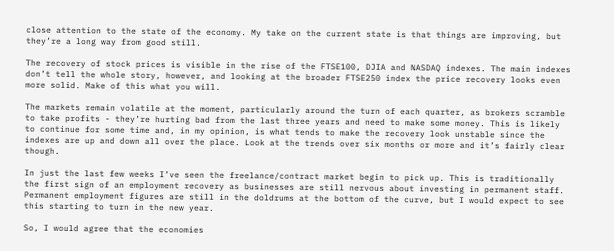close attention to the state of the economy. My take on the current state is that things are improving, but they’re a long way from good still.

The recovery of stock prices is visible in the rise of the FTSE100, DJIA and NASDAQ indexes. The main indexes don’t tell the whole story, however, and looking at the broader FTSE250 index the price recovery looks even more solid. Make of this what you will.

The markets remain volatile at the moment, particularly around the turn of each quarter, as brokers scramble to take profits - they’re hurting bad from the last three years and need to make some money. This is likely to continue for some time and, in my opinion, is what tends to make the recovery look unstable since the indexes are up and down all over the place. Look at the trends over six months or more and it’s fairly clear though.

In just the last few weeks I’ve seen the freelance/contract market begin to pick up. This is traditionally the first sign of an employment recovery as businesses are still nervous about investing in permanent staff. Permanent employment figures are still in the doldrums at the bottom of the curve, but I would expect to see this starting to turn in the new year.

So, I would agree that the economies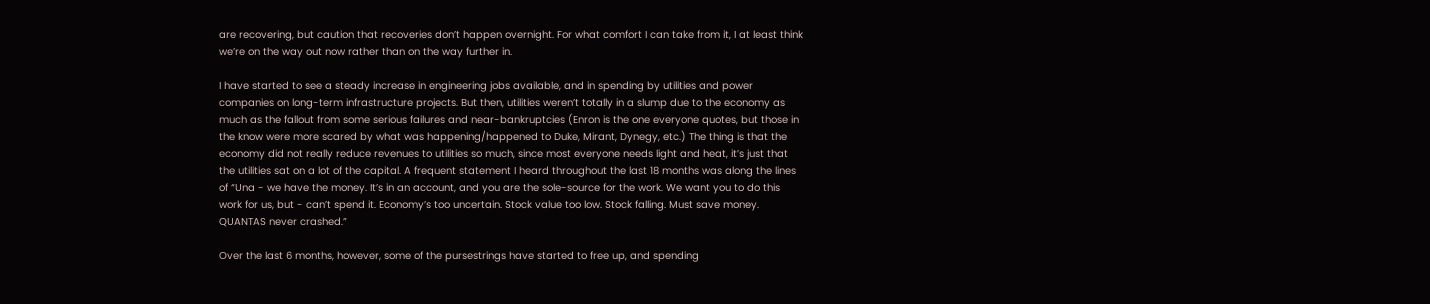are recovering, but caution that recoveries don’t happen overnight. For what comfort I can take from it, I at least think we’re on the way out now rather than on the way further in.

I have started to see a steady increase in engineering jobs available, and in spending by utilities and power companies on long-term infrastructure projects. But then, utilities weren’t totally in a slump due to the economy as much as the fallout from some serious failures and near-bankruptcies (Enron is the one everyone quotes, but those in the know were more scared by what was happening/happened to Duke, Mirant, Dynegy, etc.) The thing is that the economy did not really reduce revenues to utilities so much, since most everyone needs light and heat, it’s just that the utilities sat on a lot of the capital. A frequent statement I heard throughout the last 18 months was along the lines of “Una - we have the money. It’s in an account, and you are the sole-source for the work. We want you to do this work for us, but - can’t spend it. Economy’s too uncertain. Stock value too low. Stock falling. Must save money. QUANTAS never crashed.”

Over the last 6 months, however, some of the pursestrings have started to free up, and spending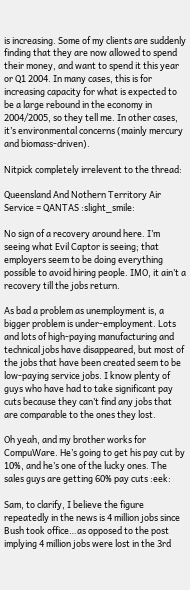is increasing. Some of my clients are suddenly finding that they are now allowed to spend their money, and want to spend it this year or Q1 2004. In many cases, this is for increasing capacity for what is expected to be a large rebound in the economy in 2004/2005, so they tell me. In other cases, it’s environmental concerns (mainly mercury and biomass-driven).

Nitpick completely irrelevent to the thread:

Queensland And Nothern Territory Air Service = QANTAS :slight_smile:

No sign of a recovery around here. I’m seeing what Evil Captor is seeing; that employers seem to be doing everything possible to avoid hiring people. IMO, it ain’t a recovery till the jobs return.

As bad a problem as unemployment is, a bigger problem is under-employment. Lots and lots of high-paying manufacturing and technical jobs have disappeared, but most of the jobs that have been created seem to be low-paying service jobs. I know plenty of guys who have had to take significant pay cuts because they can’t find any jobs that are comparable to the ones they lost.

Oh yeah, and my brother works for CompuWare. He’s going to get his pay cut by 10%, and he’s one of the lucky ones. The sales guys are getting 60% pay cuts :eek:

Sam, to clarify, I believe the figure repeatedly in the news is 4 million jobs since Bush took office…as opposed to the post implying 4 million jobs were lost in the 3rd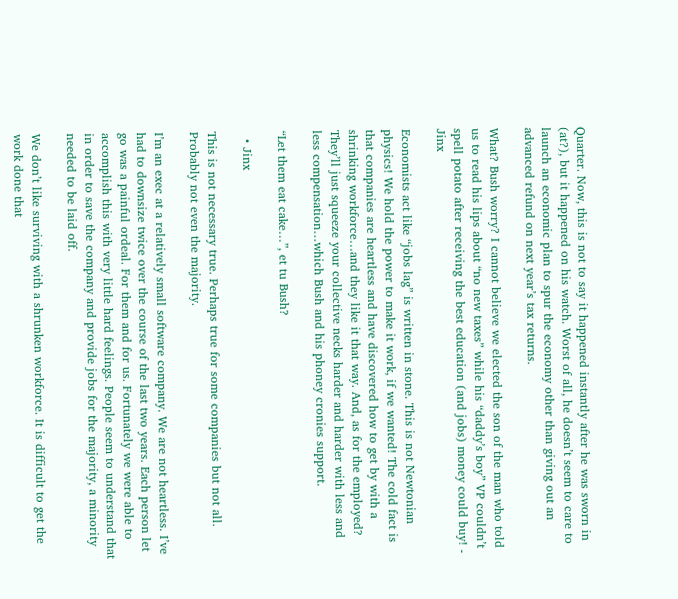Quarter. Now, this is not to say it happened instantly after he was sworn in (at?), but it happened on his watch. Worst of all, he doesn’t seem to care to launch an economic plan to spur the economy other than giving out an advanced refund on next year’s tax returns.

What? Bush worry? I cannot believe we elected the son of the man who told us to read his lips about “no new taxes” while his “daddy’s boy” VP couldn’t spell potato after receiving the best education (and jobs) money could buy! - Jinx

Economists act like “jobs lag” is written in stone. This is not Newtonian physics! We hold the power to make it work, if we wanted! The cold fact is that companies are heartless and have discovered how to get by with a shrinking workforce…and they like it that way. And, as for the employed? They’ll just squeeze your collective necks harder and harder with less and less compensation…which Bush and his phoney cronies support.

“Let them eat cake…”, et tu Bush?

  • Jinx

This is not necessary true. Perhaps true for some companies but not all. Probably not even the majority.

I’m an exec at a relatively small software company. We are not heartless. I’ve had to downsize twice over the course of the last two years. Each person let go was a painful ordeal. For them and for us. Fortunately we were able to accomplish this with very little hard feelings. People seem to understand that in order to save the company and provide jobs for the majority, a minority needed to be laid off.

We don’t like surviving with a shrunken workforce. It is difficult to get the work done that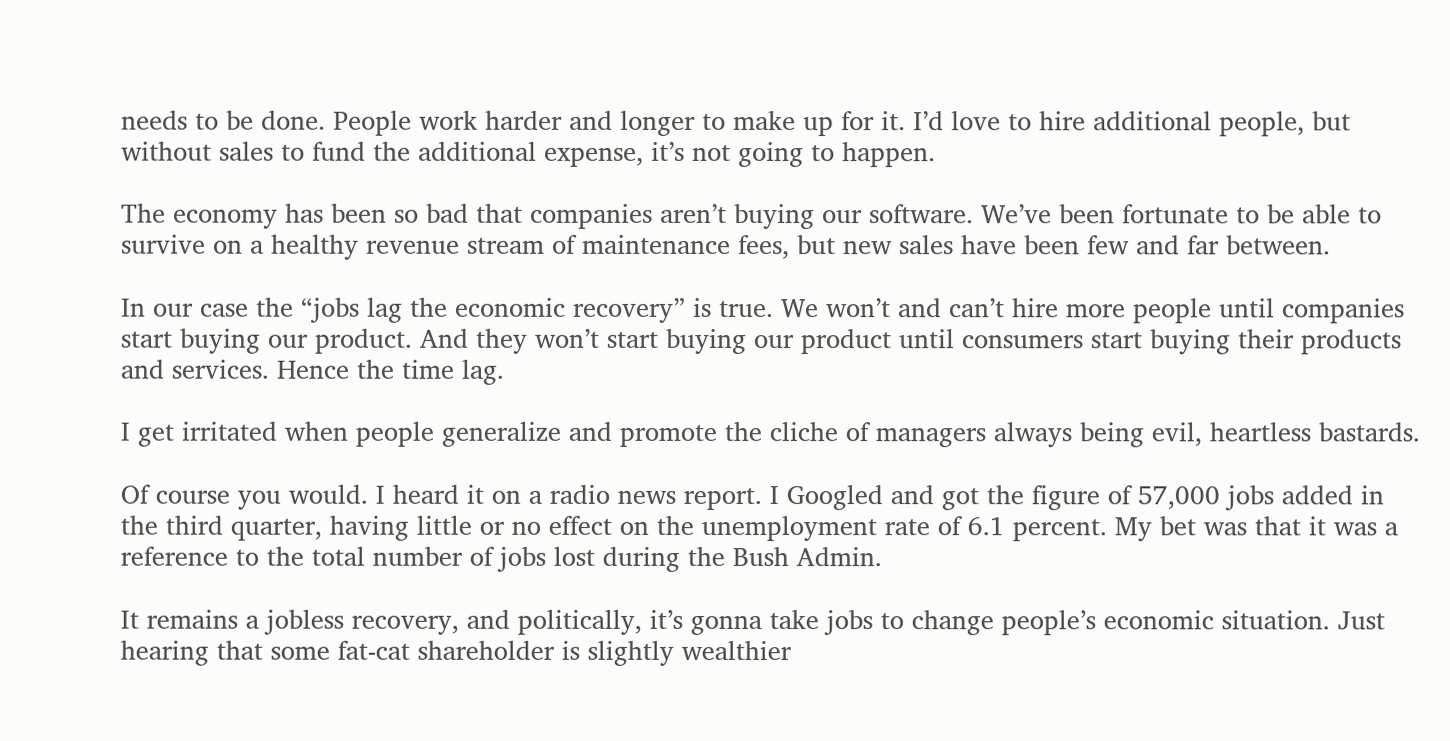needs to be done. People work harder and longer to make up for it. I’d love to hire additional people, but without sales to fund the additional expense, it’s not going to happen.

The economy has been so bad that companies aren’t buying our software. We’ve been fortunate to be able to survive on a healthy revenue stream of maintenance fees, but new sales have been few and far between.

In our case the “jobs lag the economic recovery” is true. We won’t and can’t hire more people until companies start buying our product. And they won’t start buying our product until consumers start buying their products and services. Hence the time lag.

I get irritated when people generalize and promote the cliche of managers always being evil, heartless bastards.

Of course you would. I heard it on a radio news report. I Googled and got the figure of 57,000 jobs added in the third quarter, having little or no effect on the unemployment rate of 6.1 percent. My bet was that it was a reference to the total number of jobs lost during the Bush Admin.

It remains a jobless recovery, and politically, it’s gonna take jobs to change people’s economic situation. Just hearing that some fat-cat shareholder is slightly wealthier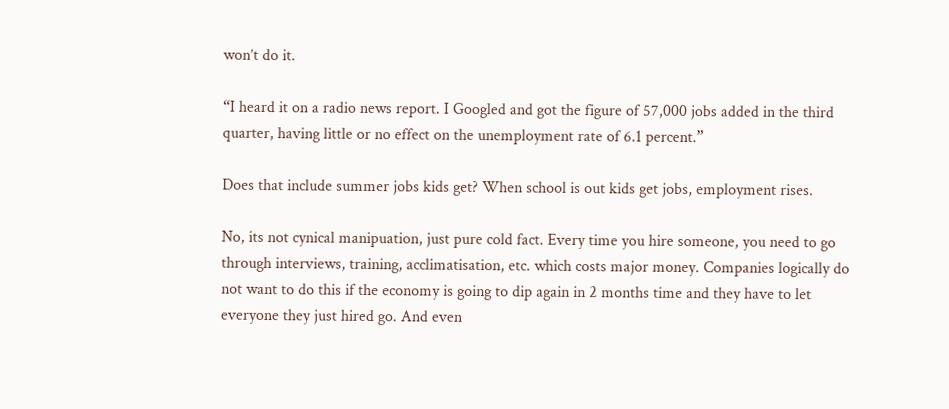won’t do it.

“I heard it on a radio news report. I Googled and got the figure of 57,000 jobs added in the third quarter, having little or no effect on the unemployment rate of 6.1 percent.”

Does that include summer jobs kids get? When school is out kids get jobs, employment rises.

No, its not cynical manipuation, just pure cold fact. Every time you hire someone, you need to go through interviews, training, acclimatisation, etc. which costs major money. Companies logically do not want to do this if the economy is going to dip again in 2 months time and they have to let everyone they just hired go. And even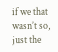if we that wasn’t so, just the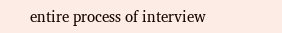entire process of interview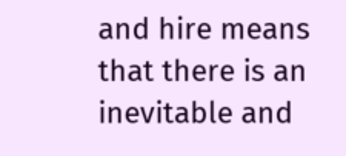and hire means that there is an inevitable and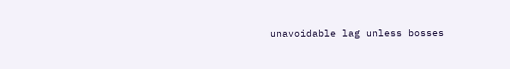unavoidable lag unless bosses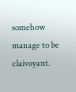somehow manage to be claivoyant.